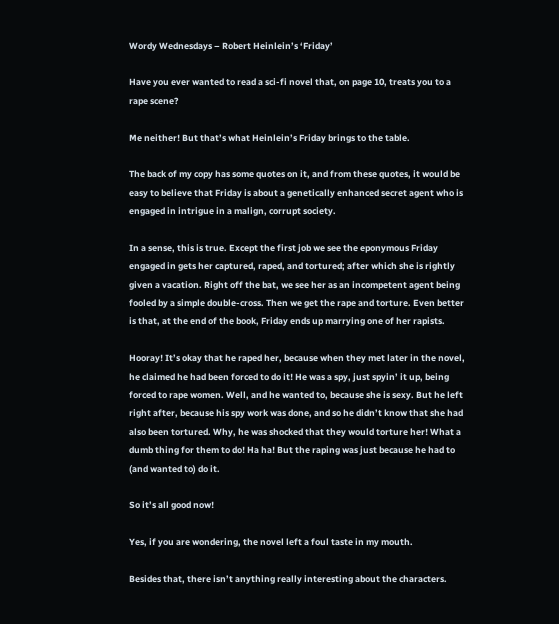Wordy Wednesdays – Robert Heinlein’s ‘Friday’

Have you ever wanted to read a sci-fi novel that, on page 10, treats you to a rape scene?

Me neither! But that’s what Heinlein’s Friday brings to the table.

The back of my copy has some quotes on it, and from these quotes, it would be easy to believe that Friday is about a genetically enhanced secret agent who is engaged in intrigue in a malign, corrupt society.

In a sense, this is true. Except the first job we see the eponymous Friday engaged in gets her captured, raped, and tortured; after which she is rightly given a vacation. Right off the bat, we see her as an incompetent agent being fooled by a simple double-cross. Then we get the rape and torture. Even better is that, at the end of the book, Friday ends up marrying one of her rapists.

Hooray! It’s okay that he raped her, because when they met later in the novel, he claimed he had been forced to do it! He was a spy, just spyin’ it up, being forced to rape women. Well, and he wanted to, because she is sexy. But he left right after, because his spy work was done, and so he didn’t know that she had also been tortured. Why, he was shocked that they would torture her! What a dumb thing for them to do! Ha ha! But the raping was just because he had to (and wanted to) do it.

So it’s all good now!

Yes, if you are wondering, the novel left a foul taste in my mouth.

Besides that, there isn’t anything really interesting about the characters.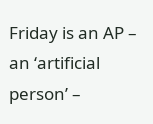Friday is an AP – an ‘artificial person’ –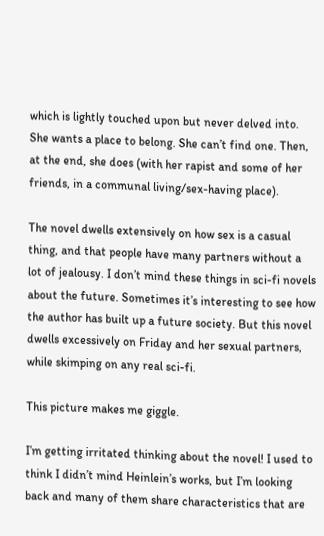which is lightly touched upon but never delved into. She wants a place to belong. She can’t find one. Then, at the end, she does (with her rapist and some of her friends, in a communal living/sex-having place).

The novel dwells extensively on how sex is a casual thing, and that people have many partners without a lot of jealousy. I don’t mind these things in sci-fi novels about the future. Sometimes it’s interesting to see how the author has built up a future society. But this novel dwells excessively on Friday and her sexual partners, while skimping on any real sci-fi.

This picture makes me giggle.

I’m getting irritated thinking about the novel! I used to think I didn’t mind Heinlein’s works, but I’m looking back and many of them share characteristics that are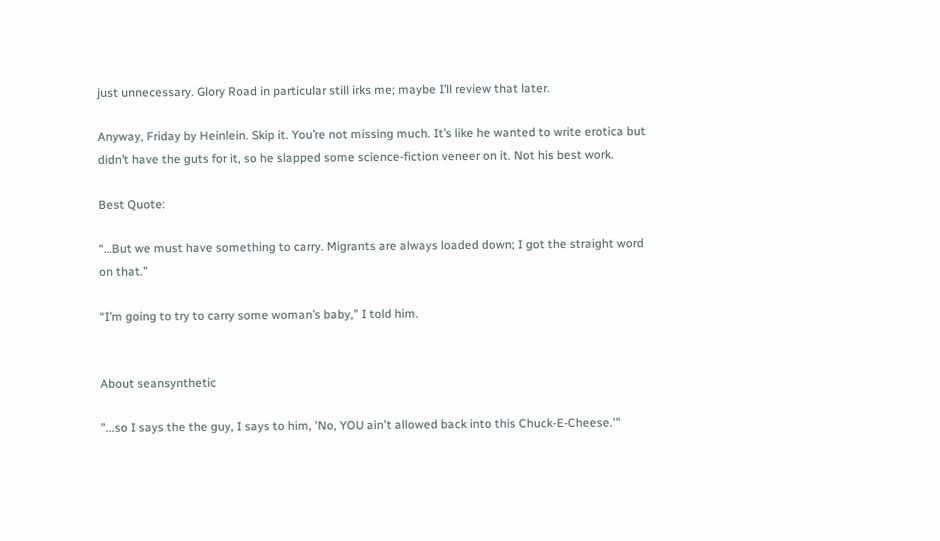just unnecessary. Glory Road in particular still irks me; maybe I’ll review that later.

Anyway, Friday by Heinlein. Skip it. You’re not missing much. It’s like he wanted to write erotica but didn’t have the guts for it, so he slapped some science-fiction veneer on it. Not his best work.

Best Quote:

“…But we must have something to carry. Migrants are always loaded down; I got the straight word on that.”

“I’m going to try to carry some woman’s baby,” I told him.


About seansynthetic

"...so I says the the guy, I says to him, 'No, YOU ain't allowed back into this Chuck-E-Cheese.'"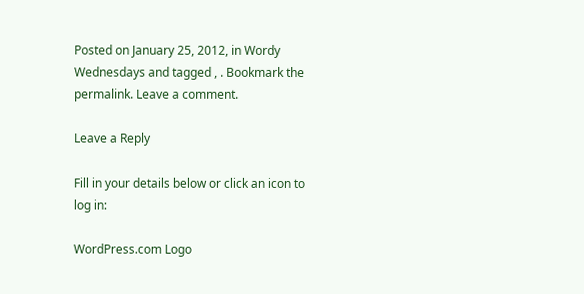Posted on January 25, 2012, in Wordy Wednesdays and tagged , . Bookmark the permalink. Leave a comment.

Leave a Reply

Fill in your details below or click an icon to log in:

WordPress.com Logo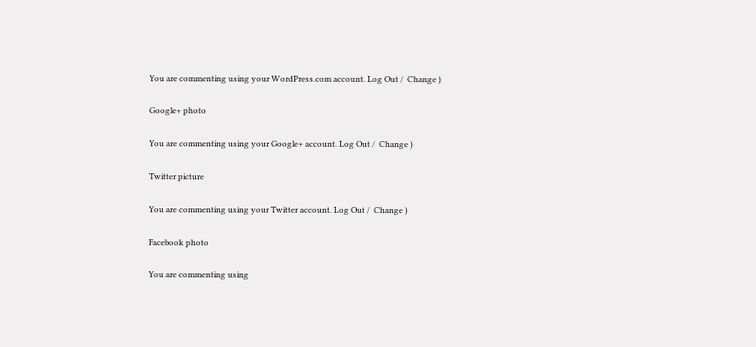You are commenting using your WordPress.com account. Log Out /  Change )

Google+ photo

You are commenting using your Google+ account. Log Out /  Change )

Twitter picture

You are commenting using your Twitter account. Log Out /  Change )

Facebook photo

You are commenting using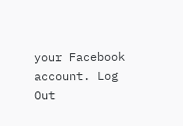your Facebook account. Log Out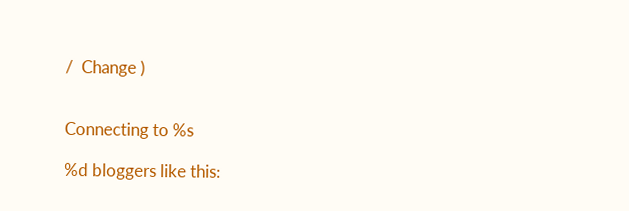/  Change )


Connecting to %s

%d bloggers like this: